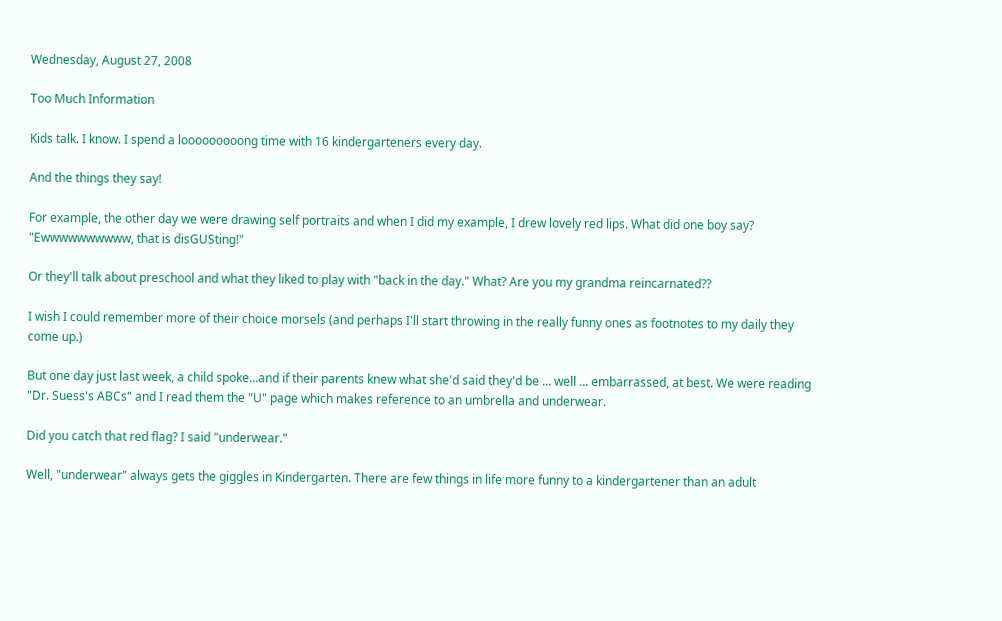Wednesday, August 27, 2008

Too Much Information

Kids talk. I know. I spend a looooooooong time with 16 kindergarteners every day.

And the things they say!

For example, the other day we were drawing self portraits and when I did my example, I drew lovely red lips. What did one boy say? "Ewwwwwwwwww, that is disGUSting!"

Or they'll talk about preschool and what they liked to play with "back in the day." What? Are you my grandma reincarnated??

I wish I could remember more of their choice morsels (and perhaps I'll start throwing in the really funny ones as footnotes to my daily they come up.)

But one day just last week, a child spoke...and if their parents knew what she'd said they'd be ... well ... embarrassed, at best. We were reading "Dr. Suess's ABCs" and I read them the "U" page which makes reference to an umbrella and underwear.

Did you catch that red flag? I said "underwear."

Well, "underwear" always gets the giggles in Kindergarten. There are few things in life more funny to a kindergartener than an adult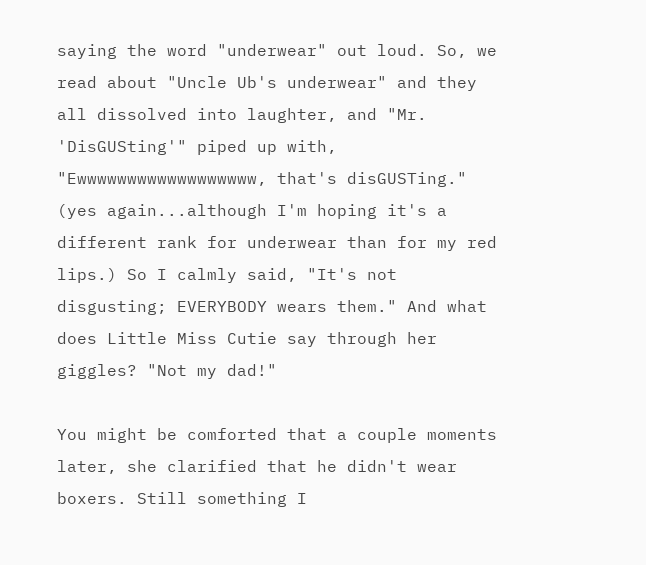saying the word "underwear" out loud. So, we read about "Uncle Ub's underwear" and they all dissolved into laughter, and "Mr. 'DisGUSting'" piped up with, "Ewwwwwwwwwwwwwwwwww, that's disGUSTing." (yes again...although I'm hoping it's a different rank for underwear than for my red lips.) So I calmly said, "It's not disgusting; EVERYBODY wears them." And what does Little Miss Cutie say through her giggles? "Not my dad!"

You might be comforted that a couple moments later, she clarified that he didn't wear boxers. Still something I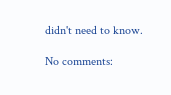didn't need to know.

No comments: